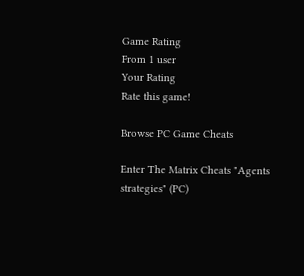Game Rating
From 1 user
Your Rating
Rate this game!

Browse PC Game Cheats

Enter The Matrix Cheats "Agents strategies" (PC)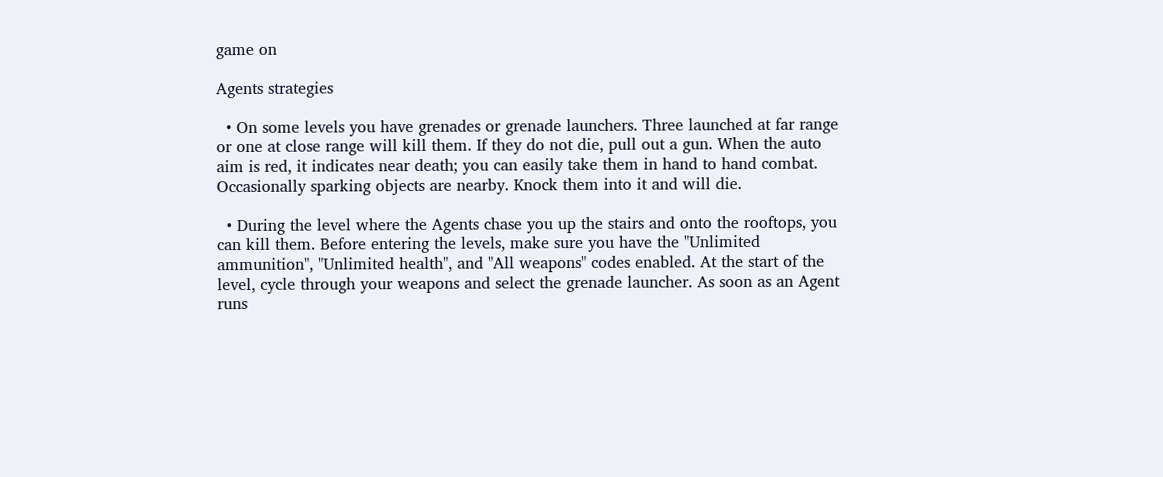game on

Agents strategies

  • On some levels you have grenades or grenade launchers. Three launched at far range or one at close range will kill them. If they do not die, pull out a gun. When the auto aim is red, it indicates near death; you can easily take them in hand to hand combat. Occasionally sparking objects are nearby. Knock them into it and will die.

  • During the level where the Agents chase you up the stairs and onto the rooftops, you can kill them. Before entering the levels, make sure you have the "Unlimited ammunition", "Unlimited health", and "All weapons" codes enabled. At the start of the level, cycle through your weapons and select the grenade launcher. As soon as an Agent runs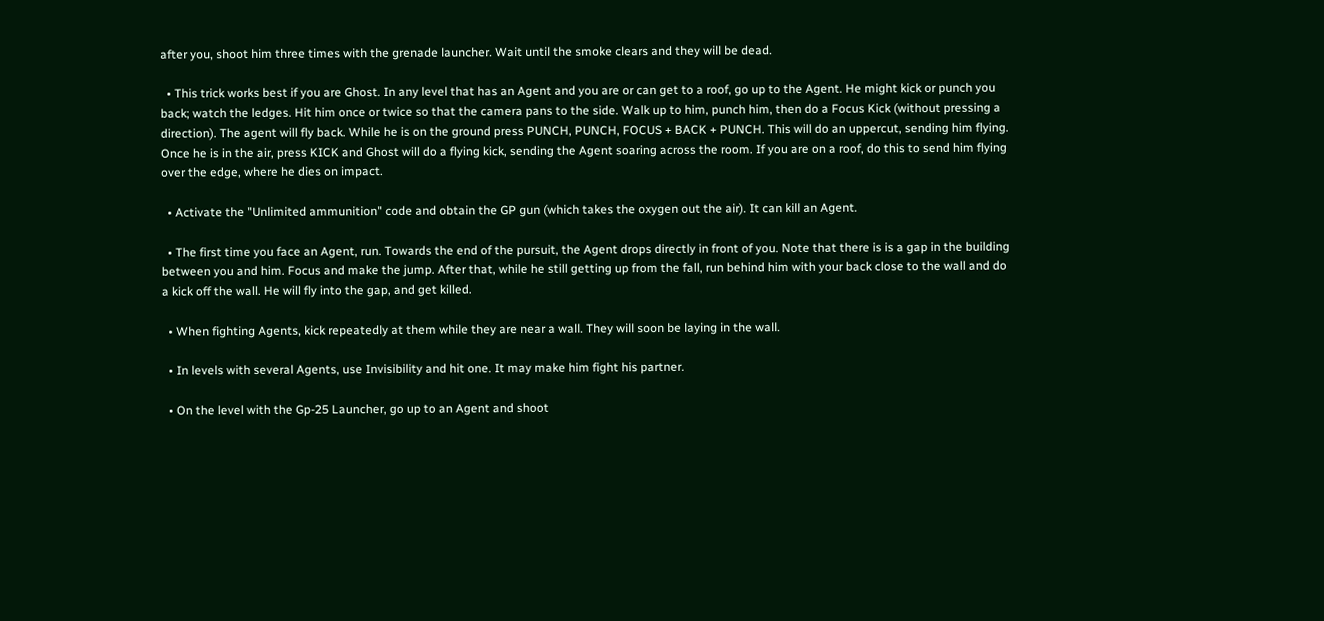after you, shoot him three times with the grenade launcher. Wait until the smoke clears and they will be dead.

  • This trick works best if you are Ghost. In any level that has an Agent and you are or can get to a roof, go up to the Agent. He might kick or punch you back; watch the ledges. Hit him once or twice so that the camera pans to the side. Walk up to him, punch him, then do a Focus Kick (without pressing a direction). The agent will fly back. While he is on the ground press PUNCH, PUNCH, FOCUS + BACK + PUNCH. This will do an uppercut, sending him flying. Once he is in the air, press KICK and Ghost will do a flying kick, sending the Agent soaring across the room. If you are on a roof, do this to send him flying over the edge, where he dies on impact.

  • Activate the "Unlimited ammunition" code and obtain the GP gun (which takes the oxygen out the air). It can kill an Agent.

  • The first time you face an Agent, run. Towards the end of the pursuit, the Agent drops directly in front of you. Note that there is is a gap in the building between you and him. Focus and make the jump. After that, while he still getting up from the fall, run behind him with your back close to the wall and do a kick off the wall. He will fly into the gap, and get killed.

  • When fighting Agents, kick repeatedly at them while they are near a wall. They will soon be laying in the wall.

  • In levels with several Agents, use Invisibility and hit one. It may make him fight his partner.

  • On the level with the Gp-25 Launcher, go up to an Agent and shoot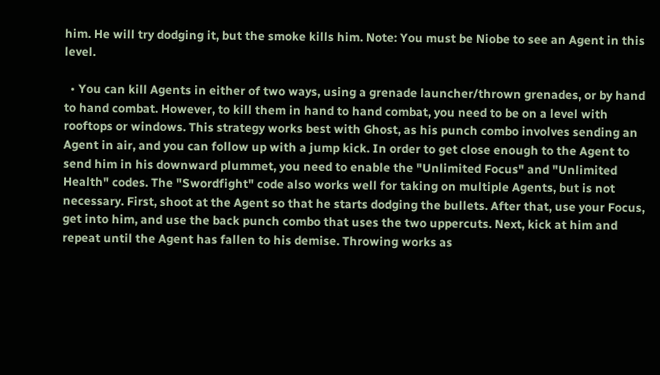him. He will try dodging it, but the smoke kills him. Note: You must be Niobe to see an Agent in this level.

  • You can kill Agents in either of two ways, using a grenade launcher/thrown grenades, or by hand to hand combat. However, to kill them in hand to hand combat, you need to be on a level with rooftops or windows. This strategy works best with Ghost, as his punch combo involves sending an Agent in air, and you can follow up with a jump kick. In order to get close enough to the Agent to send him in his downward plummet, you need to enable the "Unlimited Focus" and "Unlimited Health" codes. The "Swordfight" code also works well for taking on multiple Agents, but is not necessary. First, shoot at the Agent so that he starts dodging the bullets. After that, use your Focus, get into him, and use the back punch combo that uses the two uppercuts. Next, kick at him and repeat until the Agent has fallen to his demise. Throwing works as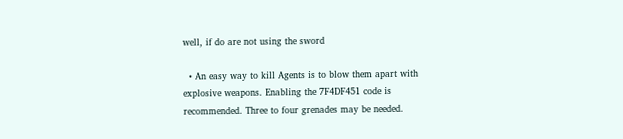well, if do are not using the sword

  • An easy way to kill Agents is to blow them apart with explosive weapons. Enabling the 7F4DF451 code is recommended. Three to four grenades may be needed.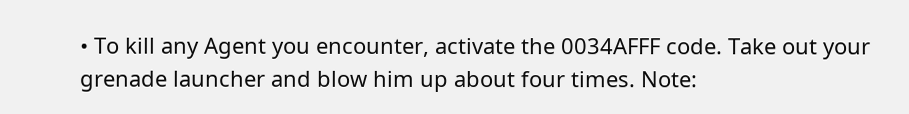• To kill any Agent you encounter, activate the 0034AFFF code. Take out your grenade launcher and blow him up about four times. Note: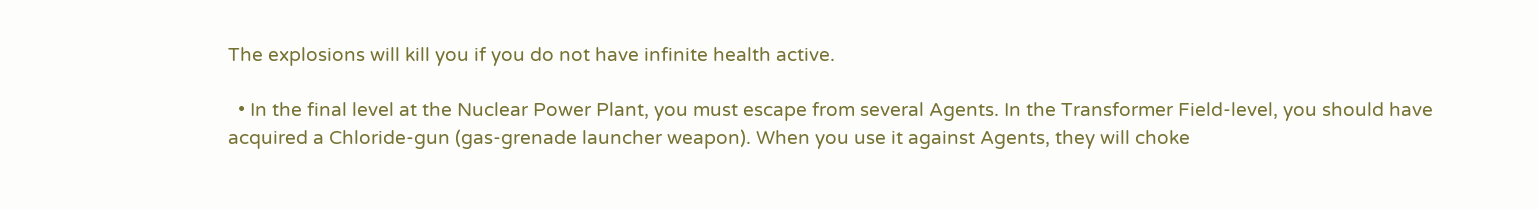The explosions will kill you if you do not have infinite health active.

  • In the final level at the Nuclear Power Plant, you must escape from several Agents. In the Transformer Field-level, you should have acquired a Chloride-gun (gas-grenade launcher weapon). When you use it against Agents, they will choke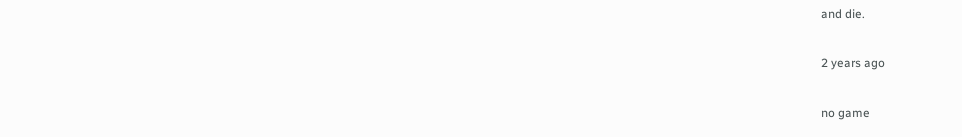and die.

2 years ago

no game